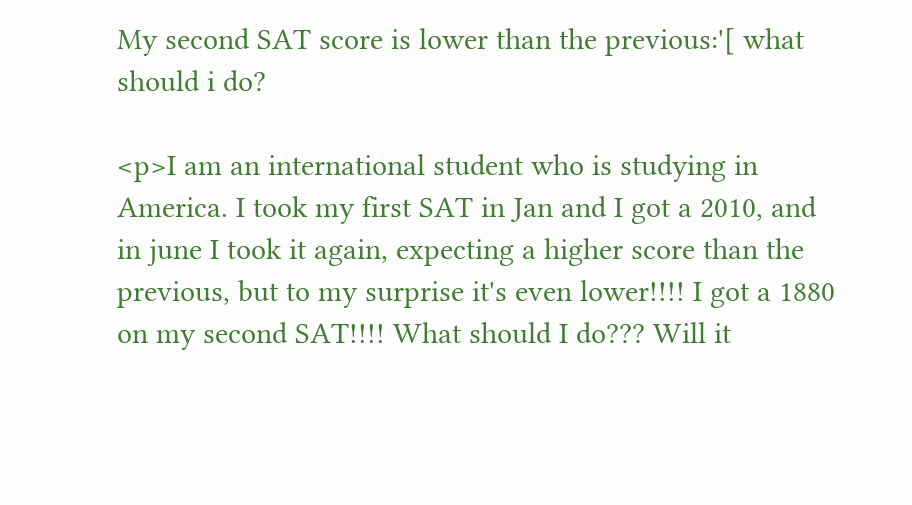My second SAT score is lower than the previous:'[ what should i do?

<p>I am an international student who is studying in America. I took my first SAT in Jan and I got a 2010, and in june I took it again, expecting a higher score than the previous, but to my surprise it's even lower!!!! I got a 1880 on my second SAT!!!! What should I do??? Will it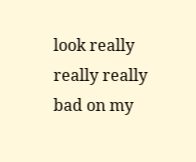look really really really bad on my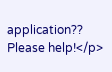application?? Please help!</p>